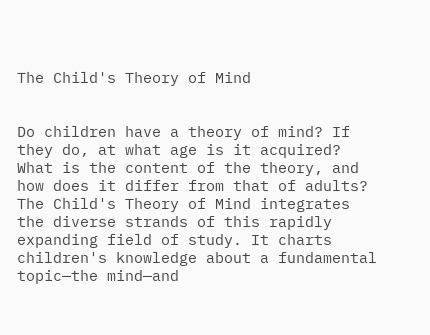The Child's Theory of Mind


Do children have a theory of mind? If they do, at what age is it acquired? What is the content of the theory, and how does it differ from that of adults? The Child's Theory of Mind integrates the diverse strands of this rapidly expanding field of study. It charts children's knowledge about a fundamental topic—the mind—and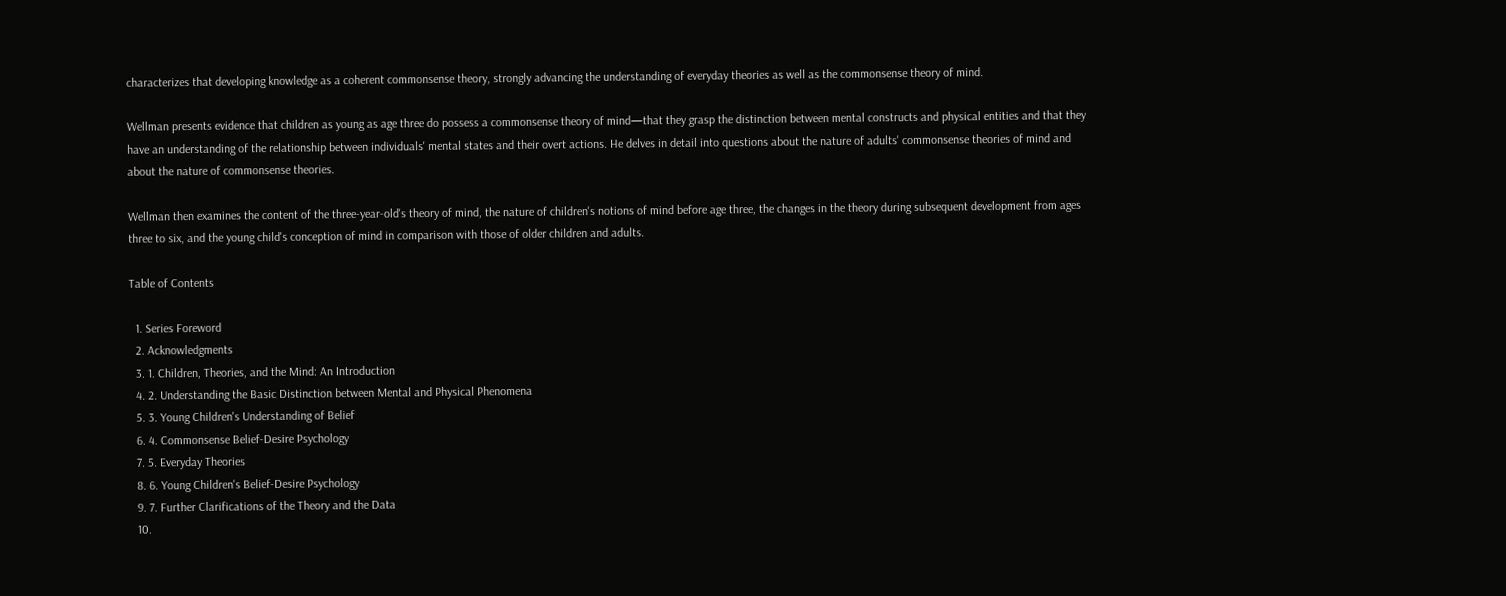characterizes that developing knowledge as a coherent commonsense theory, strongly advancing the understanding of everyday theories as well as the commonsense theory of mind.

Wellman presents evidence that children as young as age three do possess a commonsense theory of mind—that they grasp the distinction between mental constructs and physical entities and that they have an understanding of the relationship between individuals' mental states and their overt actions. He delves in detail into questions about the nature of adults' commonsense theories of mind and about the nature of commonsense theories.

Wellman then examines the content of the three-year-old's theory of mind, the nature of children's notions of mind before age three, the changes in the theory during subsequent development from ages three to six, and the young child's conception of mind in comparison with those of older children and adults.

Table of Contents

  1. Series Foreword
  2. Acknowledgments
  3. 1. Children, Theories, and the Mind: An Introduction
  4. 2. Understanding the Basic Distinction between Mental and Physical Phenomena
  5. 3. Young Children's Understanding of Belief
  6. 4. Commonsense Belief-Desire Psychology
  7. 5. Everyday Theories
  8. 6. Young Children's Belief-Desire Psychology
  9. 7. Further Clarifications of the Theory and the Data
  10.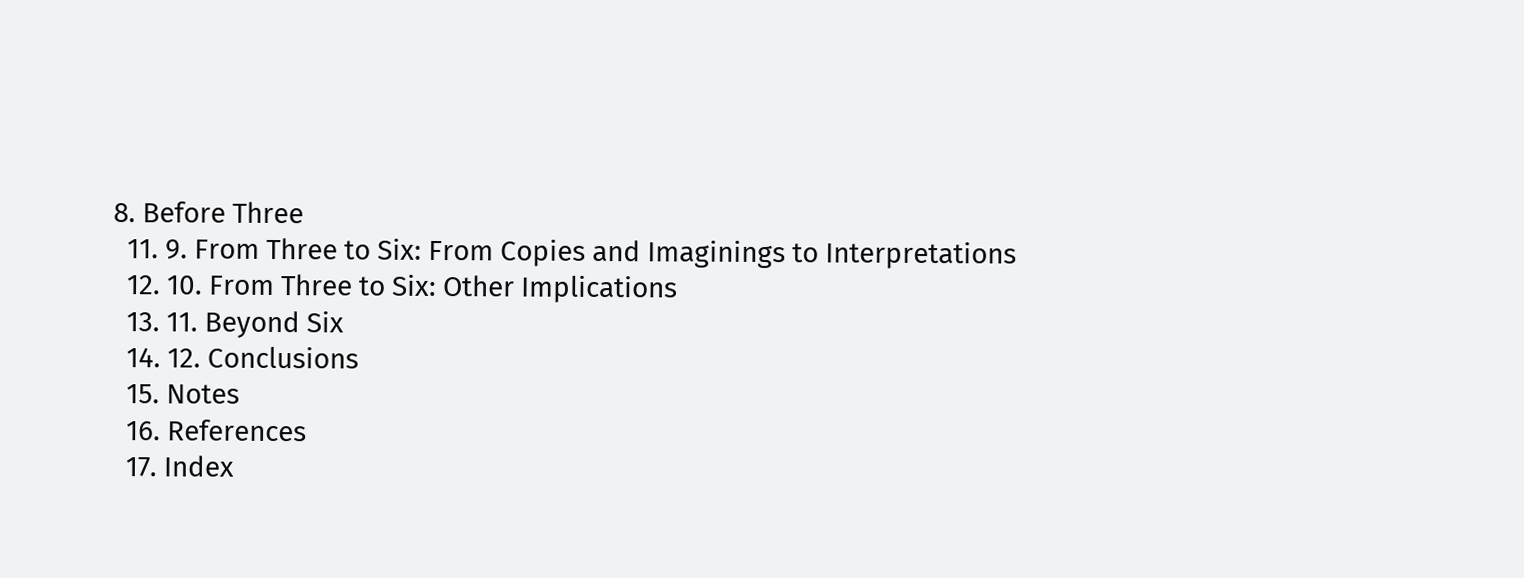8. Before Three
  11. 9. From Three to Six: From Copies and Imaginings to Interpretations
  12. 10. From Three to Six: Other Implications
  13. 11. Beyond Six
  14. 12. Conclusions
  15. Notes
  16. References
  17. Index